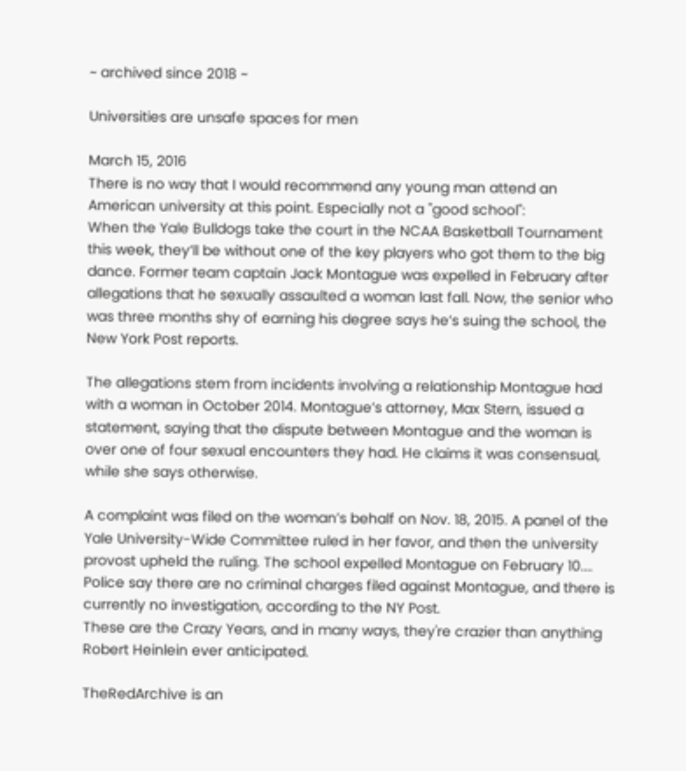~ archived since 2018 ~

Universities are unsafe spaces for men

March 15, 2016
There is no way that I would recommend any young man attend an American university at this point. Especially not a "good school":
When the Yale Bulldogs take the court in the NCAA Basketball Tournament this week, they’ll be without one of the key players who got them to the big dance. Former team captain Jack Montague was expelled in February after allegations that he sexually assaulted a woman last fall. Now, the senior who was three months shy of earning his degree says he’s suing the school, the New York Post reports.

The allegations stem from incidents involving a relationship Montague had with a woman in October 2014. Montague’s attorney, Max Stern, issued a statement, saying that the dispute between Montague and the woman is over one of four sexual encounters they had. He claims it was consensual, while she says otherwise.

A complaint was filed on the woman’s behalf on Nov. 18, 2015. A panel of the Yale University-Wide Committee ruled in her favor, and then the university provost upheld the ruling. The school expelled Montague on February 10.... Police say there are no criminal charges filed against Montague, and there is currently no investigation, according to the NY Post.
These are the Crazy Years, and in many ways, they're crazier than anything Robert Heinlein ever anticipated.

TheRedArchive is an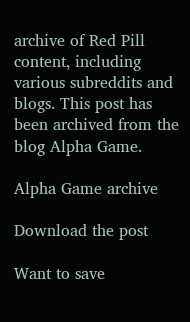archive of Red Pill content, including various subreddits and blogs. This post has been archived from the blog Alpha Game.

Alpha Game archive

Download the post

Want to save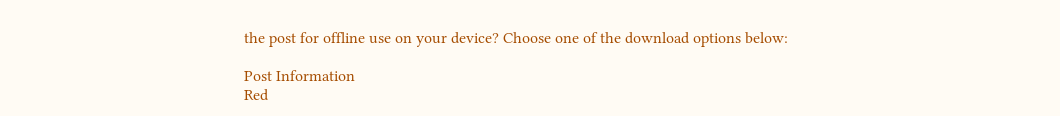the post for offline use on your device? Choose one of the download options below:

Post Information
Red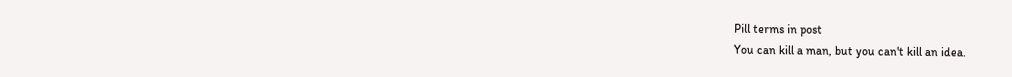Pill terms in post
You can kill a man, but you can't kill an idea.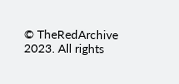© TheRedArchive 2023. All rights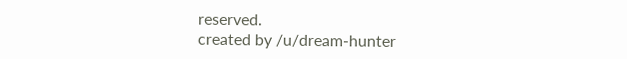reserved.
created by /u/dream-hunter